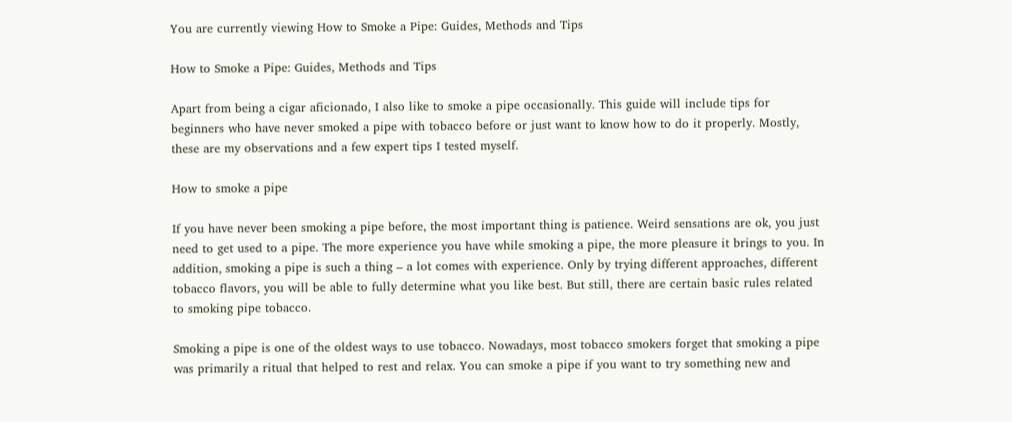You are currently viewing How to Smoke a Pipe: Guides, Methods and Tips

How to Smoke a Pipe: Guides, Methods and Tips

Apart from being a cigar aficionado, I also like to smoke a pipe occasionally. This guide will include tips for beginners who have never smoked a pipe with tobacco before or just want to know how to do it properly. Mostly, these are my observations and a few expert tips I tested myself.

How to smoke a pipe

If you have never been smoking a pipe before, the most important thing is patience. Weird sensations are ok, you just need to get used to a pipe. The more experience you have while smoking a pipe, the more pleasure it brings to you. In addition, smoking a pipe is such a thing – a lot comes with experience. Only by trying different approaches, different tobacco flavors, you will be able to fully determine what you like best. But still, there are certain basic rules related to smoking pipe tobacco.

Smoking a pipe is one of the oldest ways to use tobacco. Nowadays, most tobacco smokers forget that smoking a pipe was primarily a ritual that helped to rest and relax. You can smoke a pipe if you want to try something new and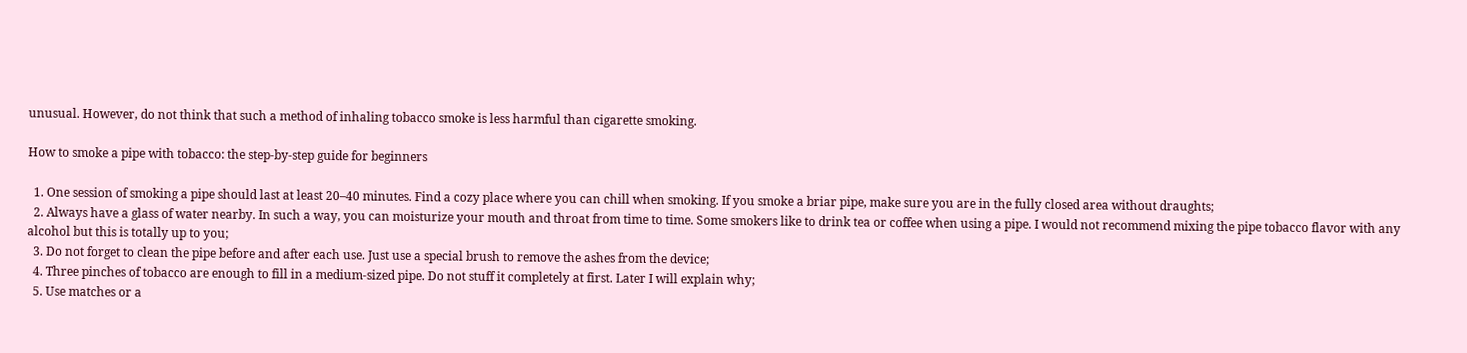unusual. However, do not think that such a method of inhaling tobacco smoke is less harmful than cigarette smoking.

How to smoke a pipe with tobacco: the step-by-step guide for beginners

  1. One session of smoking a pipe should last at least 20–40 minutes. Find a cozy place where you can chill when smoking. If you smoke a briar pipe, make sure you are in the fully closed area without draughts;
  2. Always have a glass of water nearby. In such a way, you can moisturize your mouth and throat from time to time. Some smokers like to drink tea or coffee when using a pipe. I would not recommend mixing the pipe tobacco flavor with any alcohol but this is totally up to you;
  3. Do not forget to clean the pipe before and after each use. Just use a special brush to remove the ashes from the device;
  4. Three pinches of tobacco are enough to fill in a medium-sized pipe. Do not stuff it completely at first. Later I will explain why;
  5. Use matches or a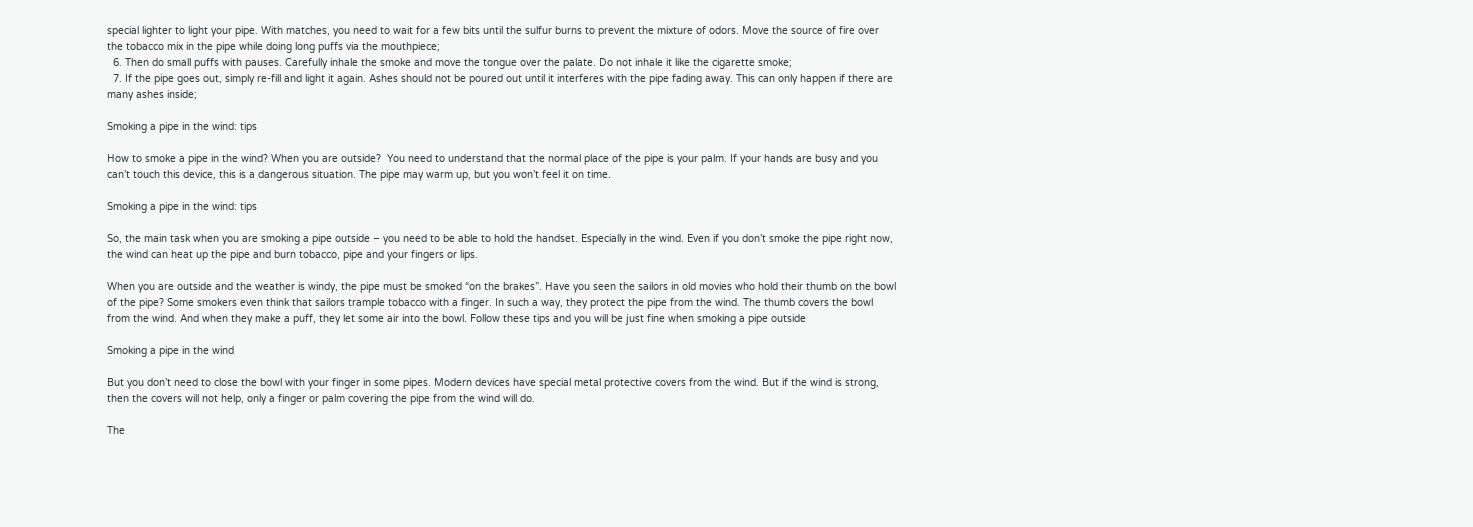special lighter to light your pipe. With matches, you need to wait for a few bits until the sulfur burns to prevent the mixture of odors. Move the source of fire over the tobacco mix in the pipe while doing long puffs via the mouthpiece;
  6. Then do small puffs with pauses. Carefully inhale the smoke and move the tongue over the palate. Do not inhale it like the cigarette smoke;
  7. If the pipe goes out, simply re-fill and light it again. Ashes should not be poured out until it interferes with the pipe fading away. This can only happen if there are many ashes inside;

Smoking a pipe in the wind: tips

How to smoke a pipe in the wind? When you are outside?  You need to understand that the normal place of the pipe is your palm. If your hands are busy and you can’t touch this device, this is a dangerous situation. The pipe may warm up, but you won’t feel it on time.

Smoking a pipe in the wind: tips

So, the main task when you are smoking a pipe outside – you need to be able to hold the handset. Especially in the wind. Even if you don’t smoke the pipe right now, the wind can heat up the pipe and burn tobacco, pipe and your fingers or lips.

When you are outside and the weather is windy, the pipe must be smoked “on the brakes”. Have you seen the sailors in old movies who hold their thumb on the bowl of the pipe? Some smokers even think that sailors trample tobacco with a finger. In such a way, they protect the pipe from the wind. The thumb covers the bowl from the wind. And when they make a puff, they let some air into the bowl. Follow these tips and you will be just fine when smoking a pipe outside

Smoking a pipe in the wind

But you don’t need to close the bowl with your finger in some pipes. Modern devices have special metal protective covers from the wind. But if the wind is strong, then the covers will not help, only a finger or palm covering the pipe from the wind will do.

The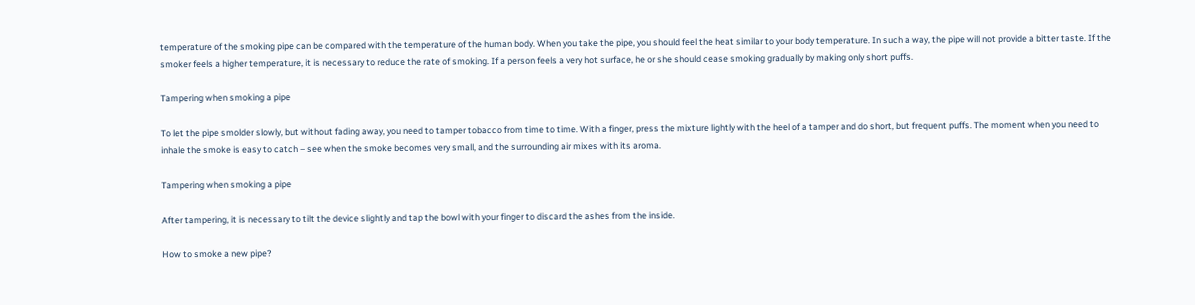temperature of the smoking pipe can be compared with the temperature of the human body. When you take the pipe, you should feel the heat similar to your body temperature. In such a way, the pipe will not provide a bitter taste. If the smoker feels a higher temperature, it is necessary to reduce the rate of smoking. If a person feels a very hot surface, he or she should cease smoking gradually by making only short puffs.

Tampering when smoking a pipe

To let the pipe smolder slowly, but without fading away, you need to tamper tobacco from time to time. With a finger, press the mixture lightly with the heel of a tamper and do short, but frequent puffs. The moment when you need to inhale the smoke is easy to catch – see when the smoke becomes very small, and the surrounding air mixes with its aroma.

Tampering when smoking a pipe

After tampering, it is necessary to tilt the device slightly and tap the bowl with your finger to discard the ashes from the inside.

How to smoke a new pipe?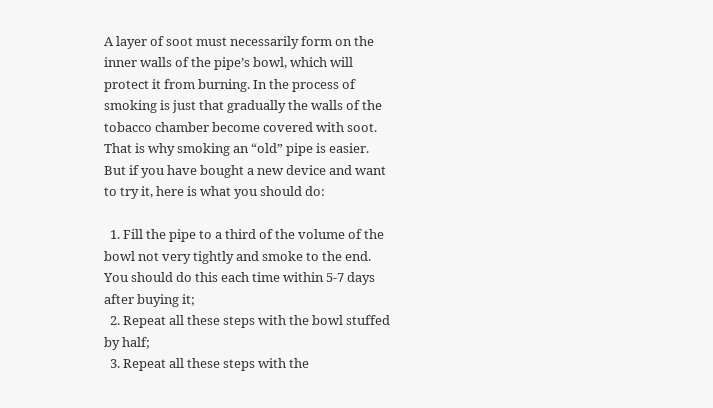A layer of soot must necessarily form on the inner walls of the pipe’s bowl, which will protect it from burning. In the process of smoking is just that gradually the walls of the tobacco chamber become covered with soot. That is why smoking an “old” pipe is easier. But if you have bought a new device and want to try it, here is what you should do:

  1. Fill the pipe to a third of the volume of the bowl not very tightly and smoke to the end. You should do this each time within 5-7 days after buying it;
  2. Repeat all these steps with the bowl stuffed by half;
  3. Repeat all these steps with the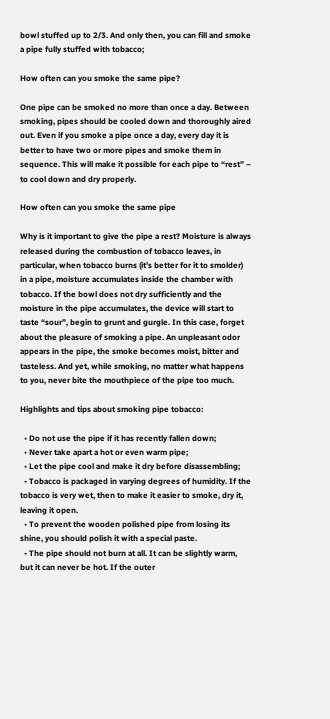bowl stuffed up to 2/3. And only then, you can fill and smoke a pipe fully stuffed with tobacco;

How often can you smoke the same pipe?

One pipe can be smoked no more than once a day. Between smoking, pipes should be cooled down and thoroughly aired out. Even if you smoke a pipe once a day, every day it is better to have two or more pipes and smoke them in sequence. This will make it possible for each pipe to “rest” – to cool down and dry properly.

How often can you smoke the same pipe

Why is it important to give the pipe a rest? Moisture is always released during the combustion of tobacco leaves, in particular, when tobacco burns (it’s better for it to smolder) in a pipe, moisture accumulates inside the chamber with tobacco. If the bowl does not dry sufficiently and the moisture in the pipe accumulates, the device will start to taste “sour”, begin to grunt and gurgle. In this case, forget about the pleasure of smoking a pipe. An unpleasant odor appears in the pipe, the smoke becomes moist, bitter and tasteless. And yet, while smoking, no matter what happens to you, never bite the mouthpiece of the pipe too much.

Highlights and tips about smoking pipe tobacco:

  • Do not use the pipe if it has recently fallen down;
  • Never take apart a hot or even warm pipe;
  • Let the pipe cool and make it dry before disassembling;
  • Tobacco is packaged in varying degrees of humidity. If the tobacco is very wet, then to make it easier to smoke, dry it, leaving it open.
  • To prevent the wooden polished pipe from losing its shine, you should polish it with a special paste.
  • The pipe should not burn at all. It can be slightly warm, but it can never be hot. If the outer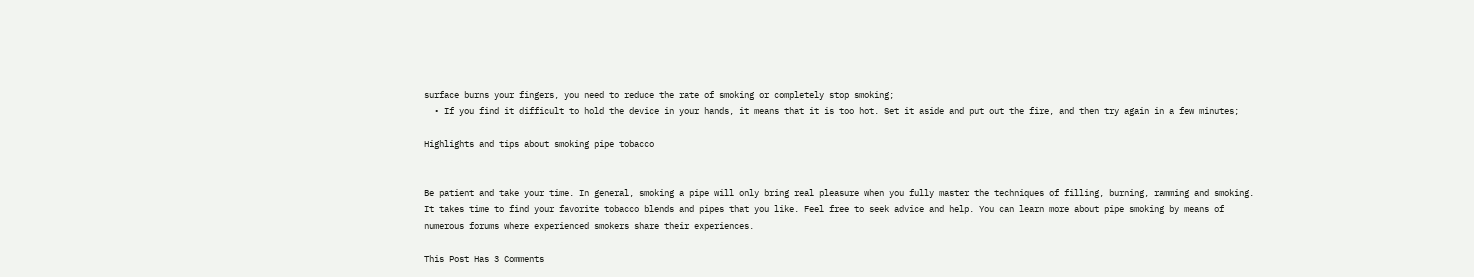surface burns your fingers, you need to reduce the rate of smoking or completely stop smoking;
  • If you find it difficult to hold the device in your hands, it means that it is too hot. Set it aside and put out the fire, and then try again in a few minutes;

Highlights and tips about smoking pipe tobacco


Be patient and take your time. In general, smoking a pipe will only bring real pleasure when you fully master the techniques of filling, burning, ramming and smoking. It takes time to find your favorite tobacco blends and pipes that you like. Feel free to seek advice and help. You can learn more about pipe smoking by means of numerous forums where experienced smokers share their experiences.

This Post Has 3 Comments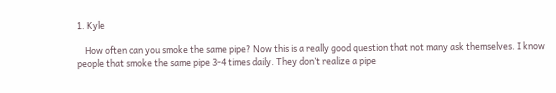1. Kyle

    How often can you smoke the same pipe? Now this is a really good question that not many ask themselves. I know people that smoke the same pipe 3-4 times daily. They don’t realize a pipe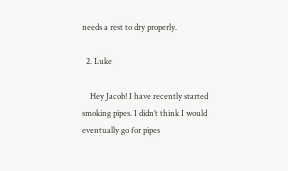needs a rest to dry properly.

  2. Luke

    Hey Jacob! I have recently started smoking pipes. I didn’t think I would eventually go for pipes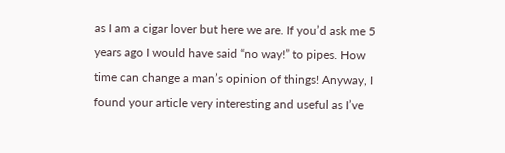as I am a cigar lover but here we are. If you’d ask me 5 years ago I would have said “no way!” to pipes. How time can change a man’s opinion of things! Anyway, I found your article very interesting and useful as I’ve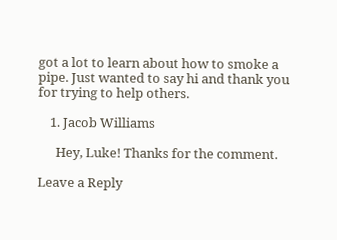got a lot to learn about how to smoke a pipe. Just wanted to say hi and thank you for trying to help others.

    1. Jacob Williams

      Hey, Luke! Thanks for the comment.

Leave a Reply